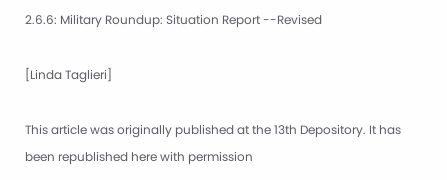2.6.6: Military Roundup: Situation Report --Revised

[Linda Taglieri]

This article was originally published at the 13th Depository. It has been republished here with permission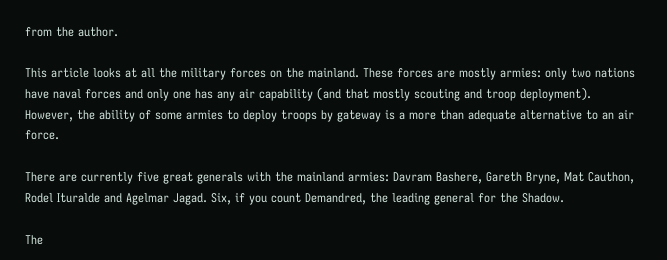from the author.

This article looks at all the military forces on the mainland. These forces are mostly armies: only two nations have naval forces and only one has any air capability (and that mostly scouting and troop deployment). However, the ability of some armies to deploy troops by gateway is a more than adequate alternative to an air force.

There are currently five great generals with the mainland armies: Davram Bashere, Gareth Bryne, Mat Cauthon, Rodel Ituralde and Agelmar Jagad. Six, if you count Demandred, the leading general for the Shadow.

The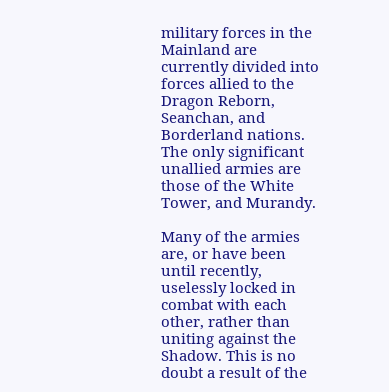military forces in the Mainland are currently divided into forces allied to the Dragon Reborn, Seanchan, and Borderland nations. The only significant unallied armies are those of the White Tower, and Murandy.

Many of the armies are, or have been until recently, uselessly locked in combat with each other, rather than uniting against the Shadow. This is no doubt a result of the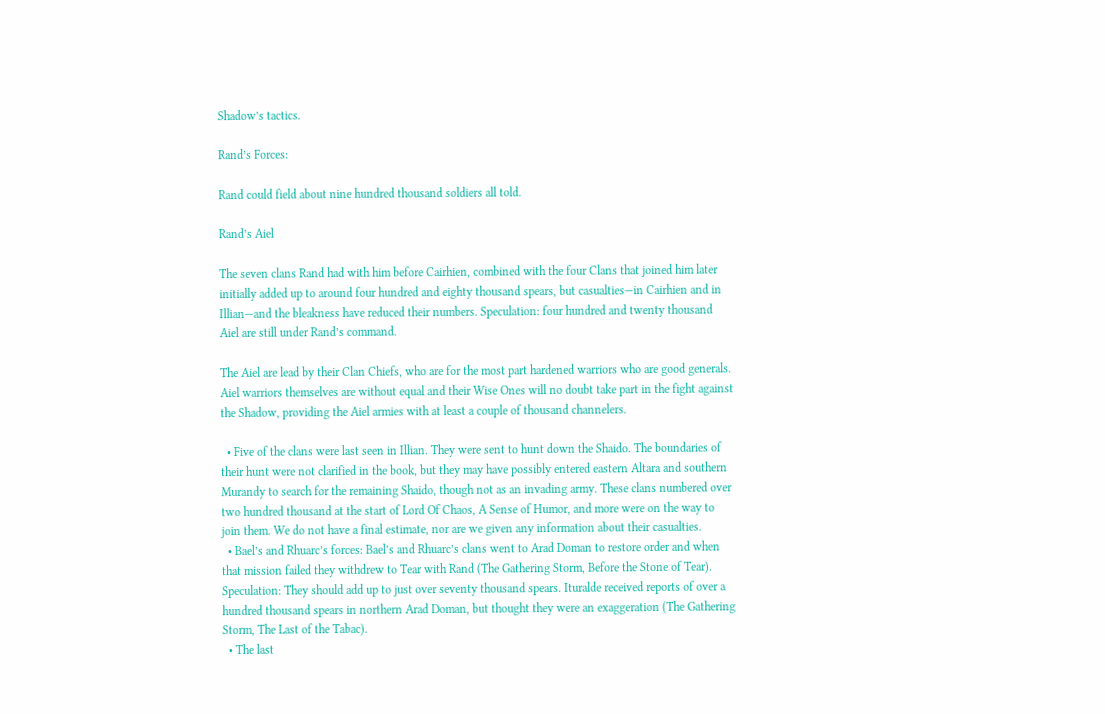Shadow’s tactics.

Rand’s Forces:

Rand could field about nine hundred thousand soldiers all told.

Rand’s Aiel

The seven clans Rand had with him before Cairhien, combined with the four Clans that joined him later initially added up to around four hundred and eighty thousand spears, but casualties—in Cairhien and in Illian—and the bleakness have reduced their numbers. Speculation: four hundred and twenty thousand Aiel are still under Rand’s command.

The Aiel are lead by their Clan Chiefs, who are for the most part hardened warriors who are good generals. Aiel warriors themselves are without equal and their Wise Ones will no doubt take part in the fight against the Shadow, providing the Aiel armies with at least a couple of thousand channelers.

  • Five of the clans were last seen in Illian. They were sent to hunt down the Shaido. The boundaries of their hunt were not clarified in the book, but they may have possibly entered eastern Altara and southern Murandy to search for the remaining Shaido, though not as an invading army. These clans numbered over two hundred thousand at the start of Lord Of Chaos, A Sense of Humor, and more were on the way to join them. We do not have a final estimate, nor are we given any information about their casualties.
  • Bael’s and Rhuarc’s forces: Bael’s and Rhuarc’s clans went to Arad Doman to restore order and when that mission failed they withdrew to Tear with Rand (The Gathering Storm, Before the Stone of Tear). Speculation: They should add up to just over seventy thousand spears. Ituralde received reports of over a hundred thousand spears in northern Arad Doman, but thought they were an exaggeration (The Gathering Storm, The Last of the Tabac).
  • The last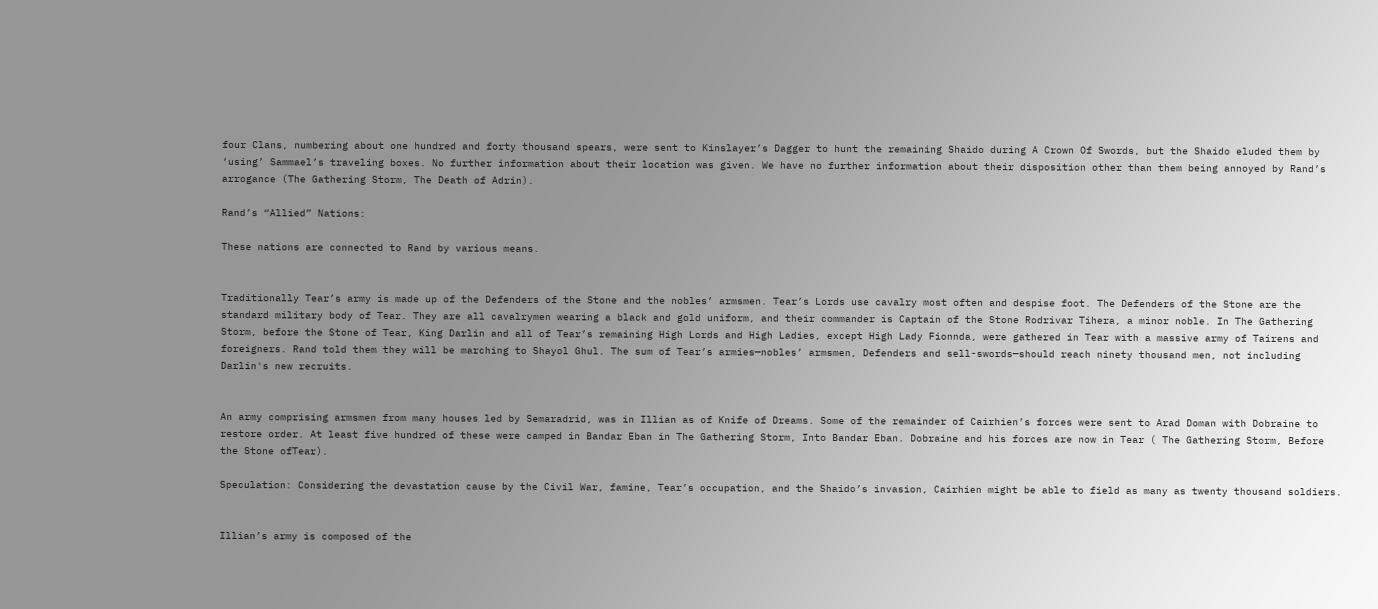four Clans, numbering about one hundred and forty thousand spears, were sent to Kinslayer’s Dagger to hunt the remaining Shaido during A Crown Of Swords, but the Shaido eluded them by ‘using’ Sammael’s traveling boxes. No further information about their location was given. We have no further information about their disposition other than them being annoyed by Rand’s arrogance (The Gathering Storm, The Death of Adrin).

Rand’s “Allied” Nations:

These nations are connected to Rand by various means.


Traditionally Tear’s army is made up of the Defenders of the Stone and the nobles’ armsmen. Tear’s Lords use cavalry most often and despise foot. The Defenders of the Stone are the standard military body of Tear. They are all cavalrymen wearing a black and gold uniform, and their commander is Captain of the Stone Rodrivar Tihera, a minor noble. In The Gathering Storm, before the Stone of Tear, King Darlin and all of Tear’s remaining High Lords and High Ladies, except High Lady Fionnda, were gathered in Tear with a massive army of Tairens and foreigners. Rand told them they will be marching to Shayol Ghul. The sum of Tear’s armies—nobles’ armsmen, Defenders and sell-swords—should reach ninety thousand men, not including Darlin's new recruits.


An army comprising armsmen from many houses led by Semaradrid, was in Illian as of Knife of Dreams. Some of the remainder of Cairhien’s forces were sent to Arad Doman with Dobraine to restore order. At least five hundred of these were camped in Bandar Eban in The Gathering Storm, Into Bandar Eban. Dobraine and his forces are now in Tear ( The Gathering Storm, Before the Stone ofTear).

Speculation: Considering the devastation cause by the Civil War, famine, Tear’s occupation, and the Shaido’s invasion, Cairhien might be able to field as many as twenty thousand soldiers.


Illian’s army is composed of the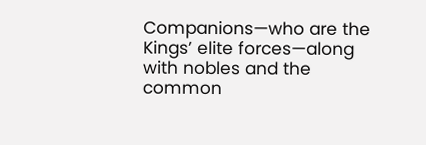Companions—who are the Kings’ elite forces—along with nobles and the common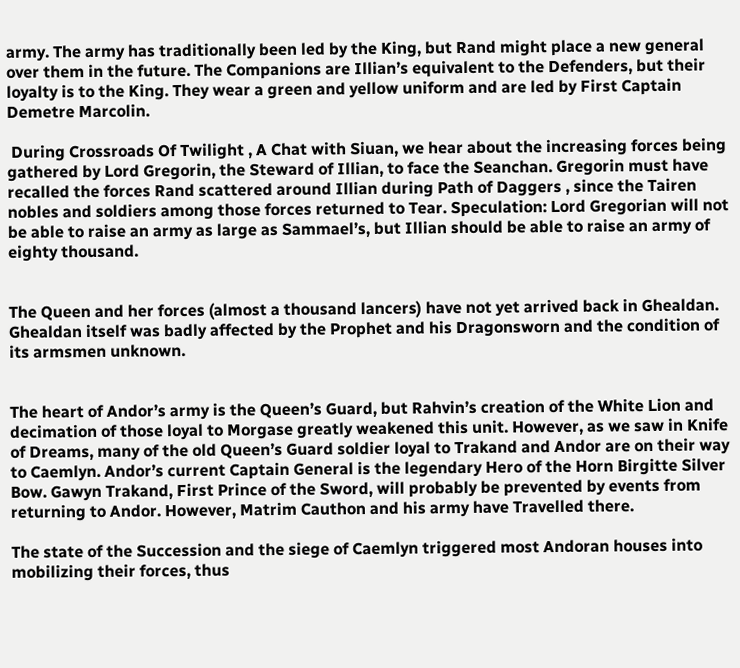army. The army has traditionally been led by the King, but Rand might place a new general over them in the future. The Companions are Illian’s equivalent to the Defenders, but their loyalty is to the King. They wear a green and yellow uniform and are led by First Captain Demetre Marcolin.

 During Crossroads Of Twilight , A Chat with Siuan, we hear about the increasing forces being gathered by Lord Gregorin, the Steward of Illian, to face the Seanchan. Gregorin must have recalled the forces Rand scattered around Illian during Path of Daggers , since the Tairen nobles and soldiers among those forces returned to Tear. Speculation: Lord Gregorian will not be able to raise an army as large as Sammael’s, but Illian should be able to raise an army of eighty thousand.


The Queen and her forces (almost a thousand lancers) have not yet arrived back in Ghealdan. Ghealdan itself was badly affected by the Prophet and his Dragonsworn and the condition of its armsmen unknown.


The heart of Andor’s army is the Queen’s Guard, but Rahvin’s creation of the White Lion and decimation of those loyal to Morgase greatly weakened this unit. However, as we saw in Knife of Dreams, many of the old Queen’s Guard soldier loyal to Trakand and Andor are on their way to Caemlyn. Andor’s current Captain General is the legendary Hero of the Horn Birgitte Silver Bow. Gawyn Trakand, First Prince of the Sword, will probably be prevented by events from returning to Andor. However, Matrim Cauthon and his army have Travelled there.

The state of the Succession and the siege of Caemlyn triggered most Andoran houses into mobilizing their forces, thus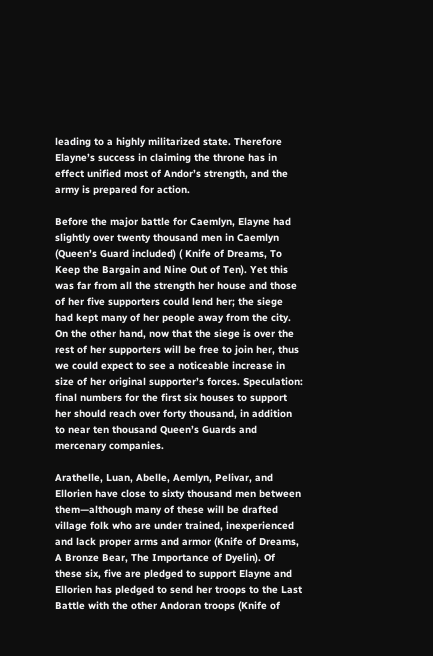leading to a highly militarized state. Therefore Elayne’s success in claiming the throne has in effect unified most of Andor’s strength, and the army is prepared for action.

Before the major battle for Caemlyn, Elayne had slightly over twenty thousand men in Caemlyn (Queen’s Guard included) ( Knife of Dreams, To Keep the Bargain and Nine Out of Ten). Yet this was far from all the strength her house and those of her five supporters could lend her; the siege had kept many of her people away from the city. On the other hand, now that the siege is over the rest of her supporters will be free to join her, thus we could expect to see a noticeable increase in size of her original supporter’s forces. Speculation: final numbers for the first six houses to support her should reach over forty thousand, in addition to near ten thousand Queen’s Guards and mercenary companies.

Arathelle, Luan, Abelle, Aemlyn, Pelivar, and Ellorien have close to sixty thousand men between them—although many of these will be drafted village folk who are under trained, inexperienced and lack proper arms and armor (Knife of Dreams, A Bronze Bear, The Importance of Dyelin). Of these six, five are pledged to support Elayne and Ellorien has pledged to send her troops to the Last Battle with the other Andoran troops (Knife of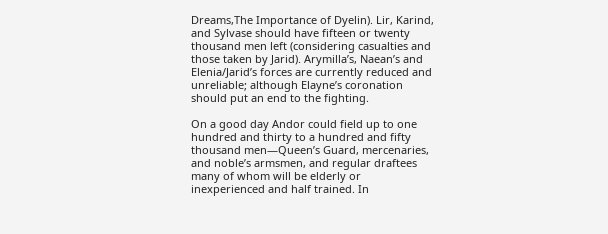Dreams,The Importance of Dyelin). Lir, Karind, and Sylvase should have fifteen or twenty thousand men left (considering casualties and those taken by Jarid). Arymilla’s, Naean’s and Elenia/Jarid’s forces are currently reduced and unreliable; although Elayne’s coronation should put an end to the fighting.

On a good day Andor could field up to one hundred and thirty to a hundred and fifty thousand men—Queen’s Guard, mercenaries, and noble’s armsmen, and regular draftees many of whom will be elderly or inexperienced and half trained. In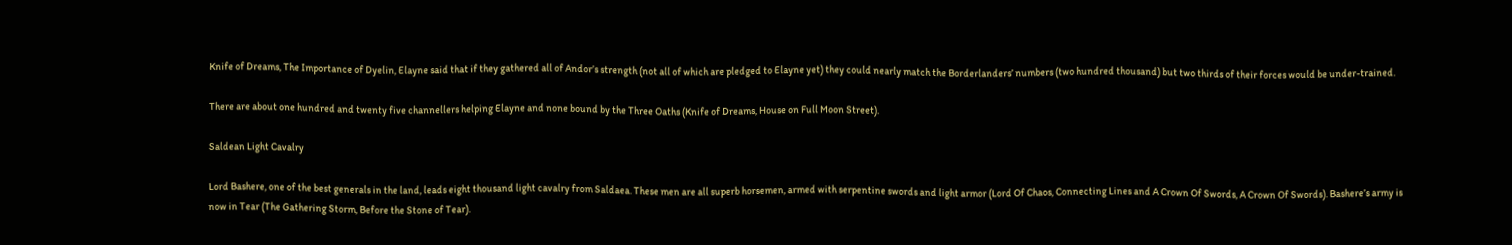Knife of Dreams, The Importance of Dyelin, Elayne said that if they gathered all of Andor’s strength (not all of which are pledged to Elayne yet) they could nearly match the Borderlanders’ numbers (two hundred thousand) but two thirds of their forces would be under-trained.

There are about one hundred and twenty five channellers helping Elayne and none bound by the Three Oaths (Knife of Dreams, House on Full Moon Street).

Saldean Light Cavalry

Lord Bashere, one of the best generals in the land, leads eight thousand light cavalry from Saldaea. These men are all superb horsemen, armed with serpentine swords and light armor (Lord Of Chaos, Connecting Lines and A Crown Of Swords, A Crown Of Swords). Bashere’s army is now in Tear (The Gathering Storm, Before the Stone of Tear).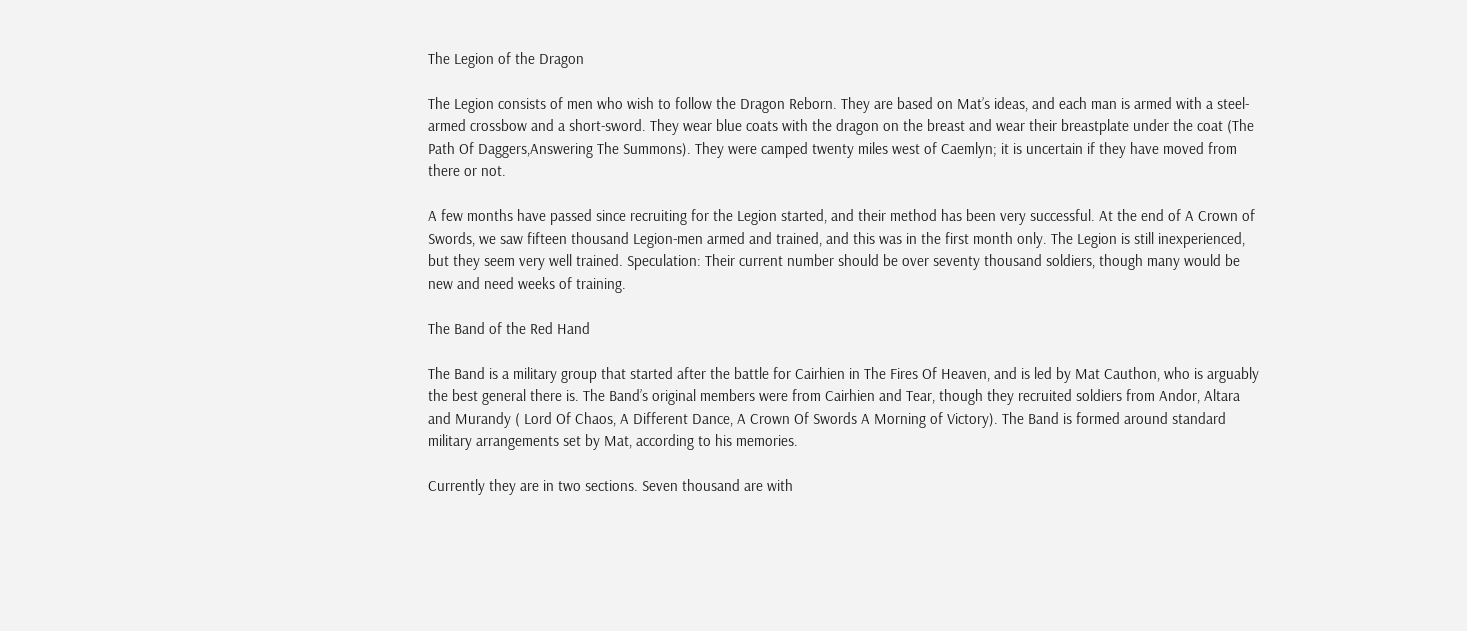The Legion of the Dragon

The Legion consists of men who wish to follow the Dragon Reborn. They are based on Mat’s ideas, and each man is armed with a steel-armed crossbow and a short-sword. They wear blue coats with the dragon on the breast and wear their breastplate under the coat (The Path Of Daggers,Answering The Summons). They were camped twenty miles west of Caemlyn; it is uncertain if they have moved from there or not.

A few months have passed since recruiting for the Legion started, and their method has been very successful. At the end of A Crown of Swords, we saw fifteen thousand Legion-men armed and trained, and this was in the first month only. The Legion is still inexperienced, but they seem very well trained. Speculation: Their current number should be over seventy thousand soldiers, though many would be new and need weeks of training.

The Band of the Red Hand

The Band is a military group that started after the battle for Cairhien in The Fires Of Heaven, and is led by Mat Cauthon, who is arguably the best general there is. The Band’s original members were from Cairhien and Tear, though they recruited soldiers from Andor, Altara and Murandy ( Lord Of Chaos, A Different Dance, A Crown Of Swords A Morning of Victory). The Band is formed around standard military arrangements set by Mat, according to his memories.

Currently they are in two sections. Seven thousand are with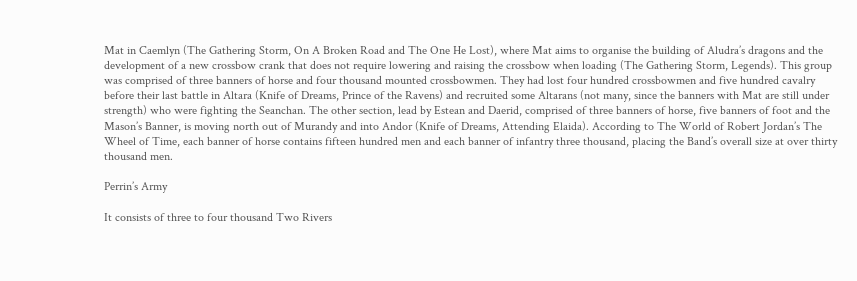Mat in Caemlyn (The Gathering Storm, On A Broken Road and The One He Lost), where Mat aims to organise the building of Aludra’s dragons and the development of a new crossbow crank that does not require lowering and raising the crossbow when loading (The Gathering Storm, Legends). This group was comprised of three banners of horse and four thousand mounted crossbowmen. They had lost four hundred crossbowmen and five hundred cavalry before their last battle in Altara (Knife of Dreams, Prince of the Ravens) and recruited some Altarans (not many, since the banners with Mat are still under strength) who were fighting the Seanchan. The other section, lead by Estean and Daerid, comprised of three banners of horse, five banners of foot and the Mason’s Banner, is moving north out of Murandy and into Andor (Knife of Dreams, Attending Elaida). According to The World of Robert Jordan’s The Wheel of Time, each banner of horse contains fifteen hundred men and each banner of infantry three thousand, placing the Band’s overall size at over thirty thousand men.

Perrin’s Army

It consists of three to four thousand Two Rivers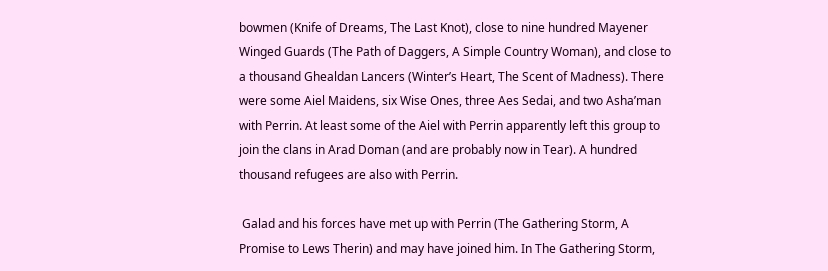bowmen (Knife of Dreams, The Last Knot), close to nine hundred Mayener Winged Guards (The Path of Daggers, A Simple Country Woman), and close to a thousand Ghealdan Lancers (Winter’s Heart, The Scent of Madness). There were some Aiel Maidens, six Wise Ones, three Aes Sedai, and two Asha’man with Perrin. At least some of the Aiel with Perrin apparently left this group to join the clans in Arad Doman (and are probably now in Tear). A hundred thousand refugees are also with Perrin.

 Galad and his forces have met up with Perrin (The Gathering Storm, A Promise to Lews Therin) and may have joined him. In The Gathering Storm,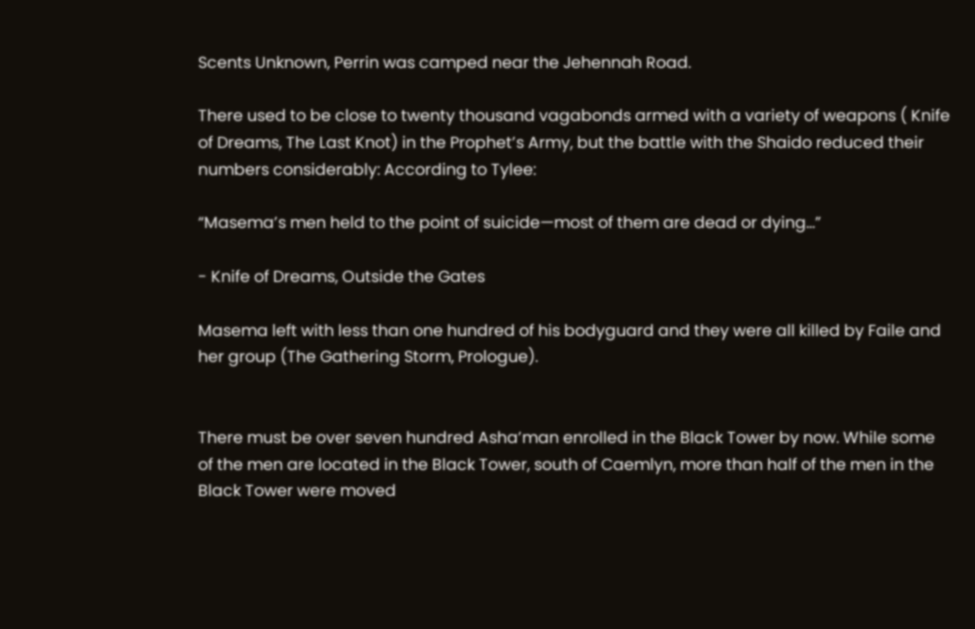Scents Unknown, Perrin was camped near the Jehennah Road.

There used to be close to twenty thousand vagabonds armed with a variety of weapons ( Knife of Dreams, The Last Knot) in the Prophet’s Army, but the battle with the Shaido reduced their numbers considerably: According to Tylee:

“Masema’s men held to the point of suicide—most of them are dead or dying…”

- Knife of Dreams, Outside the Gates

Masema left with less than one hundred of his bodyguard and they were all killed by Faile and her group (The Gathering Storm, Prologue).


There must be over seven hundred Asha’man enrolled in the Black Tower by now. While some of the men are located in the Black Tower, south of Caemlyn, more than half of the men in the Black Tower were moved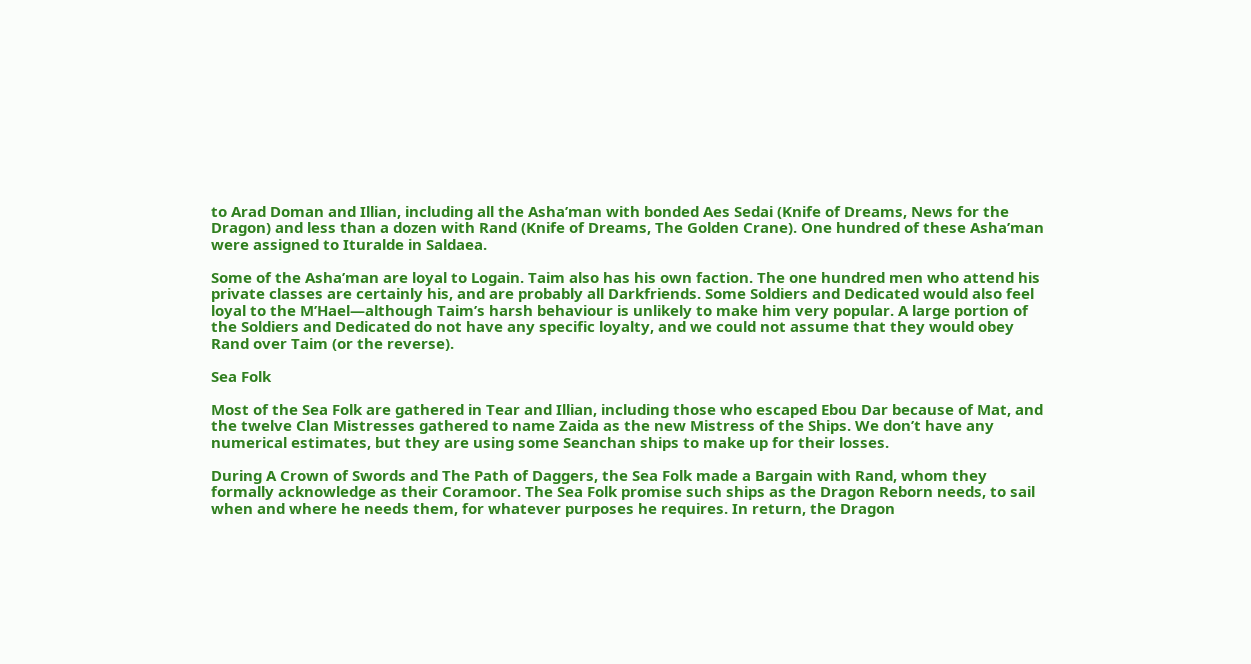to Arad Doman and Illian, including all the Asha’man with bonded Aes Sedai (Knife of Dreams, News for the Dragon) and less than a dozen with Rand (Knife of Dreams, The Golden Crane). One hundred of these Asha’man were assigned to Ituralde in Saldaea.

Some of the Asha’man are loyal to Logain. Taim also has his own faction. The one hundred men who attend his private classes are certainly his, and are probably all Darkfriends. Some Soldiers and Dedicated would also feel loyal to the M’Hael—although Taim’s harsh behaviour is unlikely to make him very popular. A large portion of the Soldiers and Dedicated do not have any specific loyalty, and we could not assume that they would obey Rand over Taim (or the reverse).

Sea Folk

Most of the Sea Folk are gathered in Tear and Illian, including those who escaped Ebou Dar because of Mat, and the twelve Clan Mistresses gathered to name Zaida as the new Mistress of the Ships. We don’t have any numerical estimates, but they are using some Seanchan ships to make up for their losses.

During A Crown of Swords and The Path of Daggers, the Sea Folk made a Bargain with Rand, whom they formally acknowledge as their Coramoor. The Sea Folk promise such ships as the Dragon Reborn needs, to sail when and where he needs them, for whatever purposes he requires. In return, the Dragon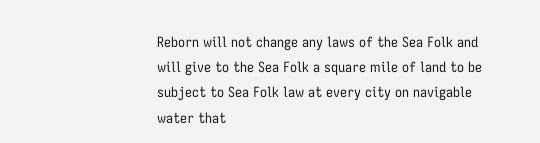Reborn will not change any laws of the Sea Folk and will give to the Sea Folk a square mile of land to be subject to Sea Folk law at every city on navigable water that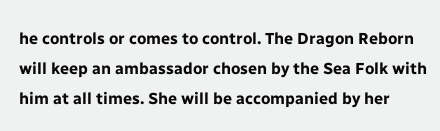he controls or comes to control. The Dragon Reborn will keep an ambassador chosen by the Sea Folk with him at all times. She will be accompanied by her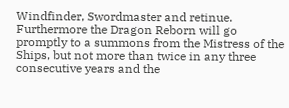Windfinder, Swordmaster and retinue. Furthermore the Dragon Reborn will go promptly to a summons from the Mistress of the Ships, but not more than twice in any three consecutive years and the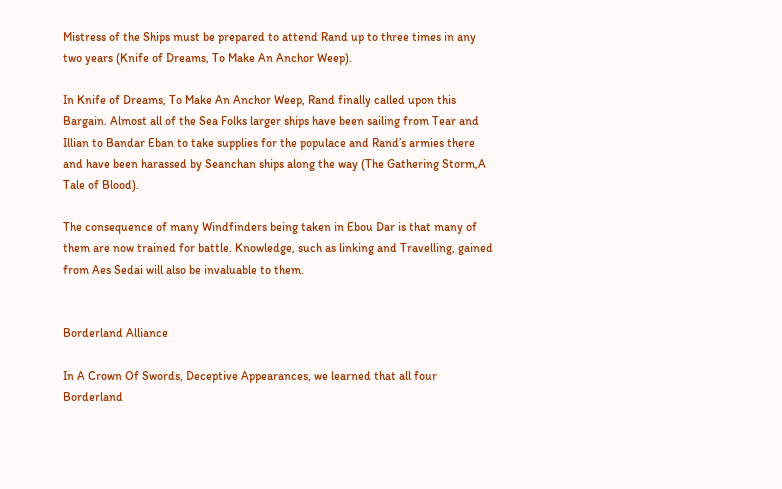Mistress of the Ships must be prepared to attend Rand up to three times in any two years (Knife of Dreams, To Make An Anchor Weep).

In Knife of Dreams, To Make An Anchor Weep, Rand finally called upon this Bargain. Almost all of the Sea Folks larger ships have been sailing from Tear and Illian to Bandar Eban to take supplies for the populace and Rand’s armies there and have been harassed by Seanchan ships along the way (The Gathering Storm,A Tale of Blood).

The consequence of many Windfinders being taken in Ebou Dar is that many of them are now trained for battle. Knowledge, such as linking and Travelling, gained from Aes Sedai will also be invaluable to them.


Borderland Alliance

In A Crown Of Swords, Deceptive Appearances, we learned that all four Borderland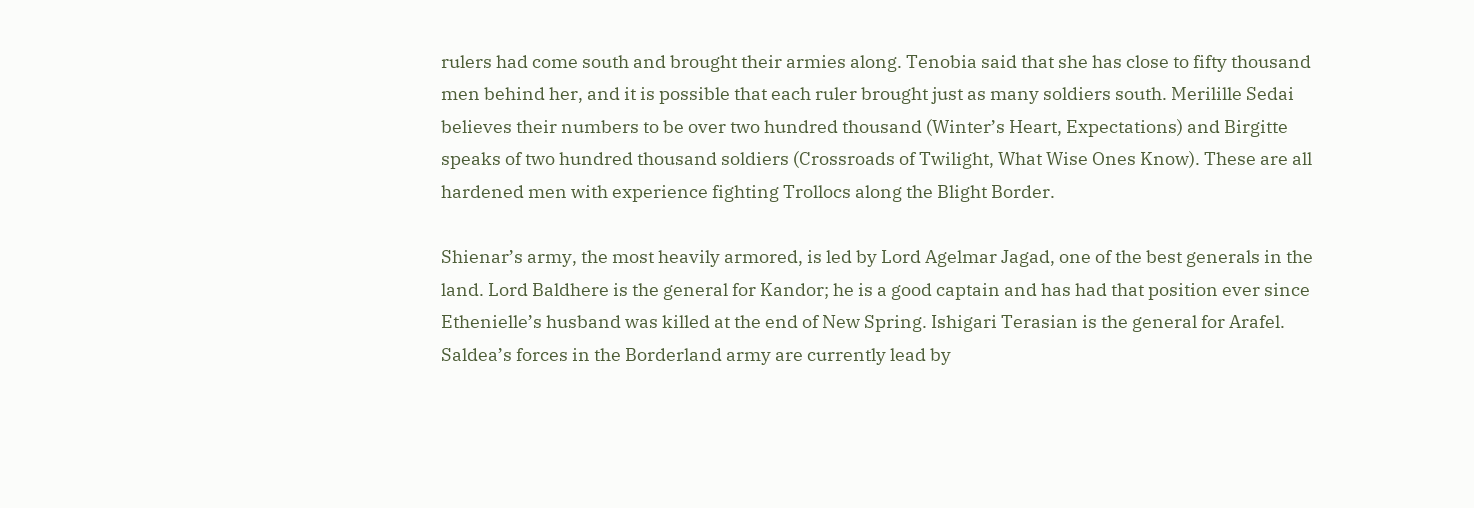rulers had come south and brought their armies along. Tenobia said that she has close to fifty thousand men behind her, and it is possible that each ruler brought just as many soldiers south. Merilille Sedai believes their numbers to be over two hundred thousand (Winter’s Heart, Expectations) and Birgitte speaks of two hundred thousand soldiers (Crossroads of Twilight, What Wise Ones Know). These are all hardened men with experience fighting Trollocs along the Blight Border.

Shienar’s army, the most heavily armored, is led by Lord Agelmar Jagad, one of the best generals in the land. Lord Baldhere is the general for Kandor; he is a good captain and has had that position ever since Ethenielle’s husband was killed at the end of New Spring. Ishigari Terasian is the general for Arafel. Saldea’s forces in the Borderland army are currently lead by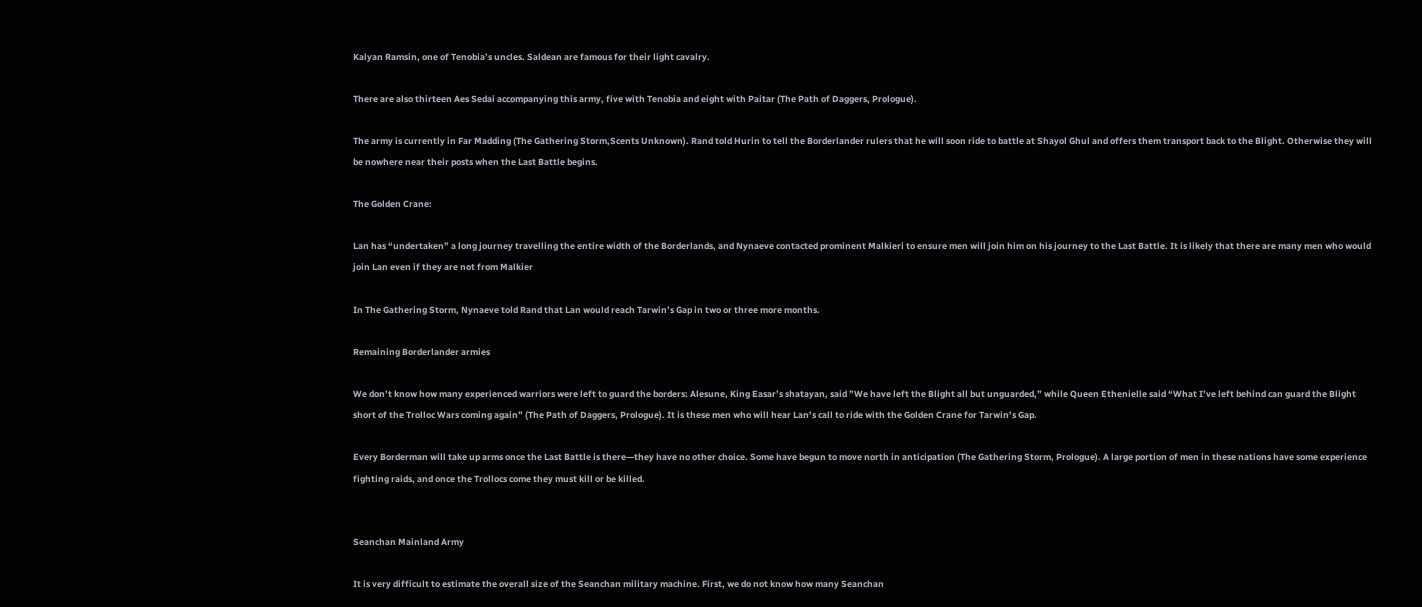Kalyan Ramsin, one of Tenobia’s uncles. Saldean are famous for their light cavalry.

There are also thirteen Aes Sedai accompanying this army, five with Tenobia and eight with Paitar (The Path of Daggers, Prologue).

The army is currently in Far Madding (The Gathering Storm,Scents Unknown). Rand told Hurin to tell the Borderlander rulers that he will soon ride to battle at Shayol Ghul and offers them transport back to the Blight. Otherwise they will be nowhere near their posts when the Last Battle begins.

The Golden Crane:

Lan has “undertaken” a long journey travelling the entire width of the Borderlands, and Nynaeve contacted prominent Malkieri to ensure men will join him on his journey to the Last Battle. It is likely that there are many men who would join Lan even if they are not from Malkier

In The Gathering Storm, Nynaeve told Rand that Lan would reach Tarwin’s Gap in two or three more months.

Remaining Borderlander armies

We don’t know how many experienced warriors were left to guard the borders: Alesune, King Easar’s shatayan, said ”We have left the Blight all but unguarded,” while Queen Ethenielle said “What I’ve left behind can guard the Blight short of the Trolloc Wars coming again” (The Path of Daggers, Prologue). It is these men who will hear Lan’s call to ride with the Golden Crane for Tarwin’s Gap.

Every Borderman will take up arms once the Last Battle is there—they have no other choice. Some have begun to move north in anticipation (The Gathering Storm, Prologue). A large portion of men in these nations have some experience fighting raids, and once the Trollocs come they must kill or be killed.


Seanchan Mainland Army

It is very difficult to estimate the overall size of the Seanchan military machine. First, we do not know how many Seanchan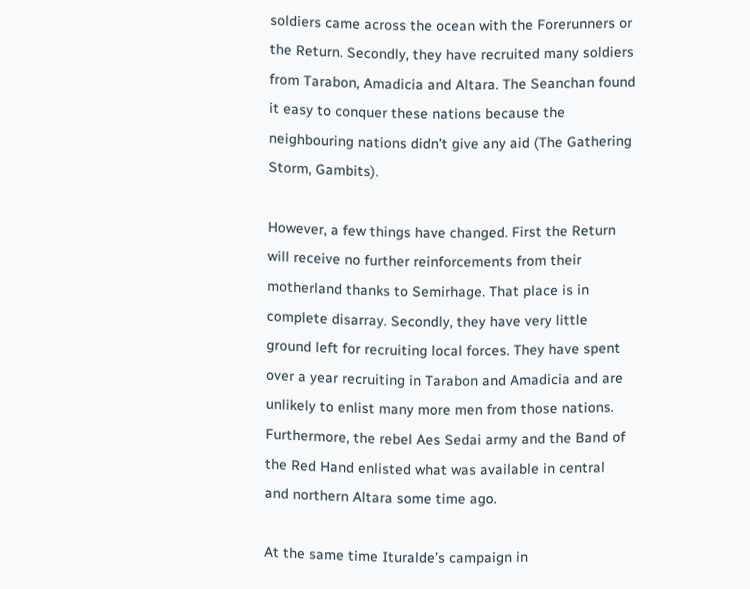soldiers came across the ocean with the Forerunners or the Return. Secondly, they have recruited many soldiers from Tarabon, Amadicia and Altara. The Seanchan found it easy to conquer these nations because the neighbouring nations didn’t give any aid (The Gathering Storm, Gambits).

However, a few things have changed. First the Return will receive no further reinforcements from their motherland thanks to Semirhage. That place is in complete disarray. Secondly, they have very little ground left for recruiting local forces. They have spent over a year recruiting in Tarabon and Amadicia and are unlikely to enlist many more men from those nations. Furthermore, the rebel Aes Sedai army and the Band of the Red Hand enlisted what was available in central and northern Altara some time ago.

At the same time Ituralde’s campaign in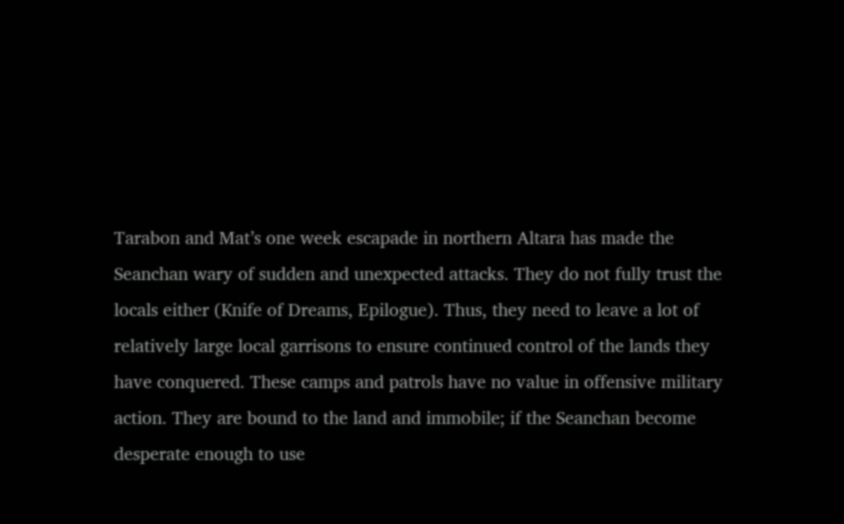Tarabon and Mat’s one week escapade in northern Altara has made the Seanchan wary of sudden and unexpected attacks. They do not fully trust the locals either (Knife of Dreams, Epilogue). Thus, they need to leave a lot of relatively large local garrisons to ensure continued control of the lands they have conquered. These camps and patrols have no value in offensive military action. They are bound to the land and immobile; if the Seanchan become desperate enough to use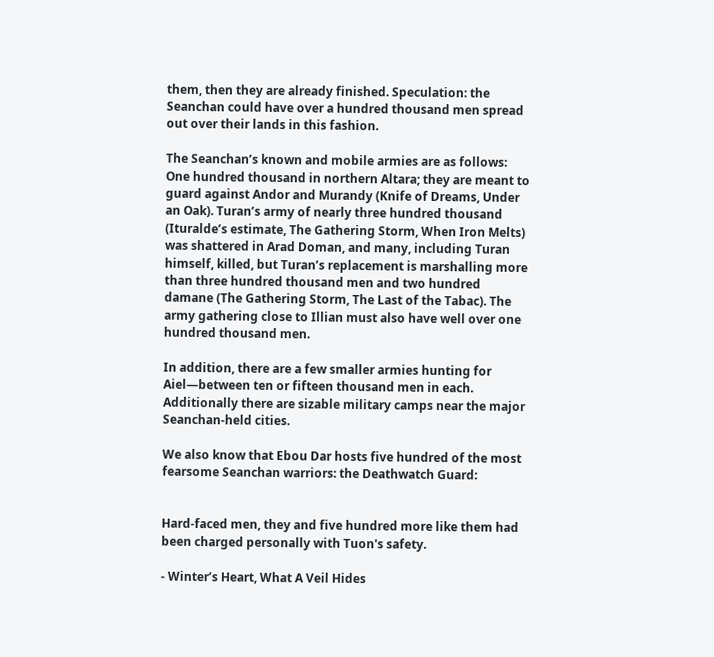them, then they are already finished. Speculation: the Seanchan could have over a hundred thousand men spread out over their lands in this fashion.

The Seanchan’s known and mobile armies are as follows: One hundred thousand in northern Altara; they are meant to guard against Andor and Murandy (Knife of Dreams, Under an Oak). Turan’s army of nearly three hundred thousand (Ituralde’s estimate, The Gathering Storm, When Iron Melts) was shattered in Arad Doman, and many, including Turan himself, killed, but Turan’s replacement is marshalling more than three hundred thousand men and two hundred damane (The Gathering Storm, The Last of the Tabac). The army gathering close to Illian must also have well over one hundred thousand men.

In addition, there are a few smaller armies hunting for Aiel—between ten or fifteen thousand men in each. Additionally there are sizable military camps near the major Seanchan-held cities.

We also know that Ebou Dar hosts five hundred of the most fearsome Seanchan warriors: the Deathwatch Guard:


Hard-faced men, they and five hundred more like them had been charged personally with Tuon's safety.

- Winter’s Heart, What A Veil Hides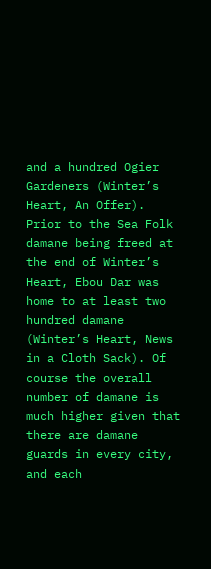and a hundred Ogier Gardeners (Winter’s Heart, An Offer). Prior to the Sea Folk damane being freed at the end of Winter’s Heart, Ebou Dar was home to at least two hundred damane (Winter’s Heart, News in a Cloth Sack). Of course the overall number of damane is much higher given that there are damane guards in every city, and each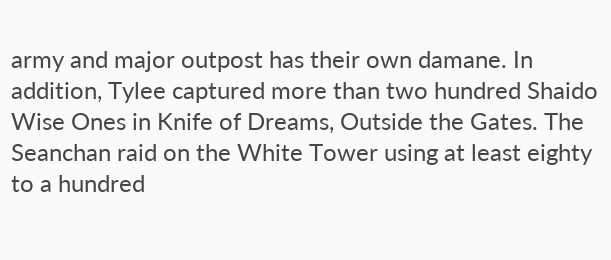army and major outpost has their own damane. In addition, Tylee captured more than two hundred Shaido Wise Ones in Knife of Dreams, Outside the Gates. The Seanchan raid on the White Tower using at least eighty to a hundred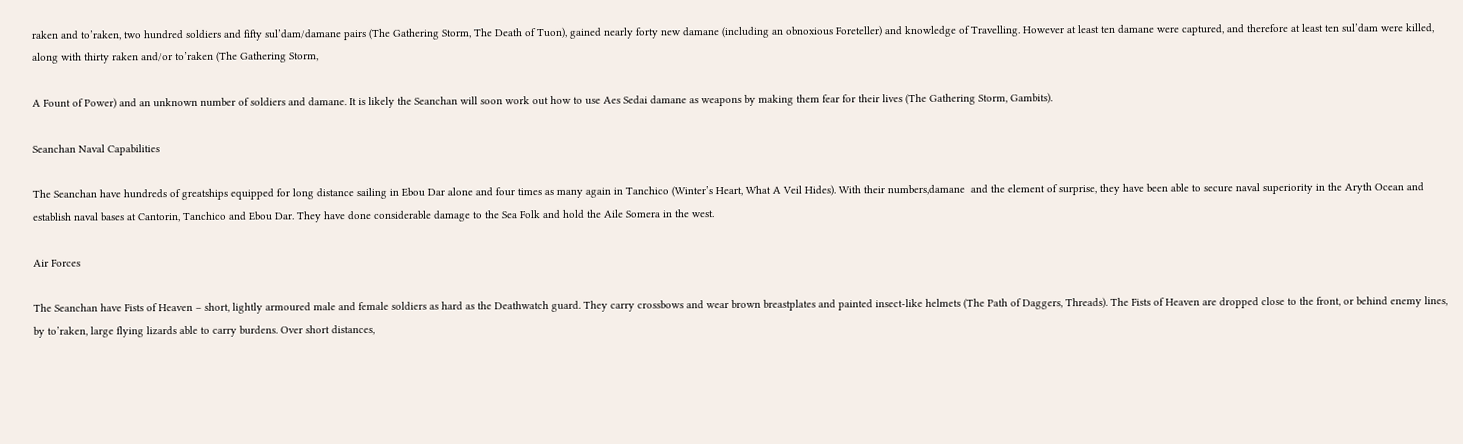raken and to’raken, two hundred soldiers and fifty sul’dam/damane pairs (The Gathering Storm, The Death of Tuon), gained nearly forty new damane (including an obnoxious Foreteller) and knowledge of Travelling. However at least ten damane were captured, and therefore at least ten sul’dam were killed, along with thirty raken and/or to’raken (The Gathering Storm,

A Fount of Power) and an unknown number of soldiers and damane. It is likely the Seanchan will soon work out how to use Aes Sedai damane as weapons by making them fear for their lives (The Gathering Storm, Gambits).

Seanchan Naval Capabilities

The Seanchan have hundreds of greatships equipped for long distance sailing in Ebou Dar alone and four times as many again in Tanchico (Winter’s Heart, What A Veil Hides). With their numbers,damane  and the element of surprise, they have been able to secure naval superiority in the Aryth Ocean and establish naval bases at Cantorin, Tanchico and Ebou Dar. They have done considerable damage to the Sea Folk and hold the Aile Somera in the west.

Air Forces

The Seanchan have Fists of Heaven – short, lightly armoured male and female soldiers as hard as the Deathwatch guard. They carry crossbows and wear brown breastplates and painted insect-like helmets (The Path of Daggers, Threads). The Fists of Heaven are dropped close to the front, or behind enemy lines, by to’raken, large flying lizards able to carry burdens. Over short distances,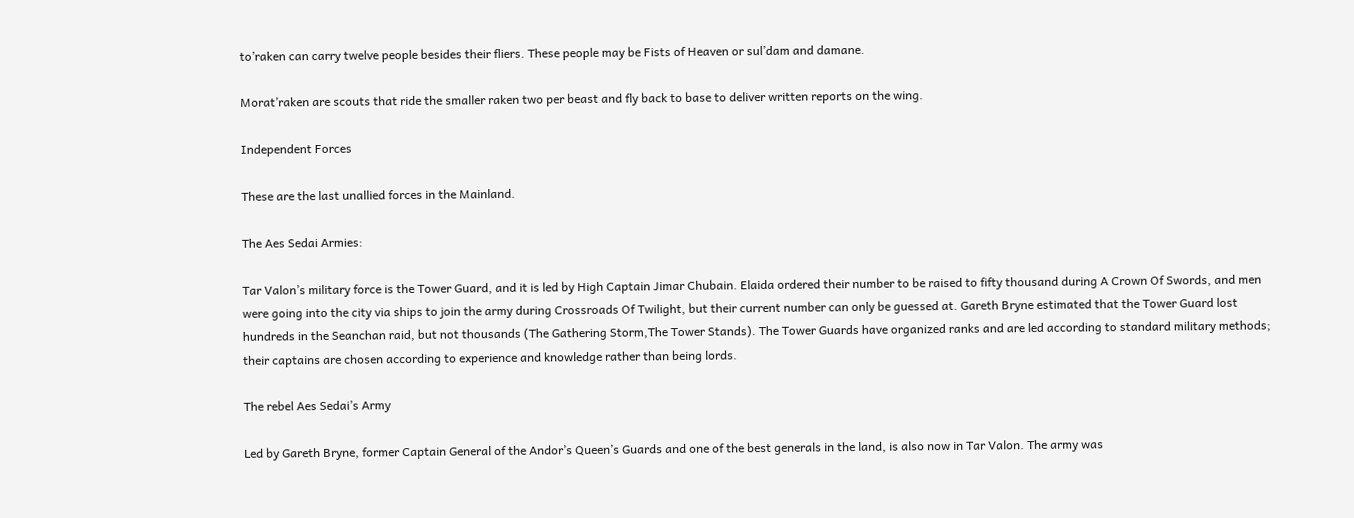to’raken can carry twelve people besides their fliers. These people may be Fists of Heaven or sul’dam and damane.

Morat’raken are scouts that ride the smaller raken two per beast and fly back to base to deliver written reports on the wing.

Independent Forces

These are the last unallied forces in the Mainland.

The Aes Sedai Armies:

Tar Valon’s military force is the Tower Guard, and it is led by High Captain Jimar Chubain. Elaida ordered their number to be raised to fifty thousand during A Crown Of Swords, and men were going into the city via ships to join the army during Crossroads Of Twilight, but their current number can only be guessed at. Gareth Bryne estimated that the Tower Guard lost hundreds in the Seanchan raid, but not thousands (The Gathering Storm,The Tower Stands). The Tower Guards have organized ranks and are led according to standard military methods; their captains are chosen according to experience and knowledge rather than being lords.

The rebel Aes Sedai’s Army

Led by Gareth Bryne, former Captain General of the Andor’s Queen’s Guards and one of the best generals in the land, is also now in Tar Valon. The army was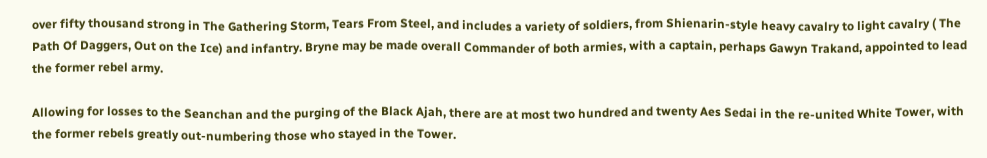over fifty thousand strong in The Gathering Storm, Tears From Steel, and includes a variety of soldiers, from Shienarin-style heavy cavalry to light cavalry ( The Path Of Daggers, Out on the Ice) and infantry. Bryne may be made overall Commander of both armies, with a captain, perhaps Gawyn Trakand, appointed to lead the former rebel army.

Allowing for losses to the Seanchan and the purging of the Black Ajah, there are at most two hundred and twenty Aes Sedai in the re-united White Tower, with the former rebels greatly out-numbering those who stayed in the Tower.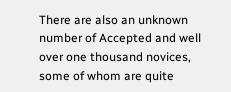There are also an unknown number of Accepted and well over one thousand novices, some of whom are quite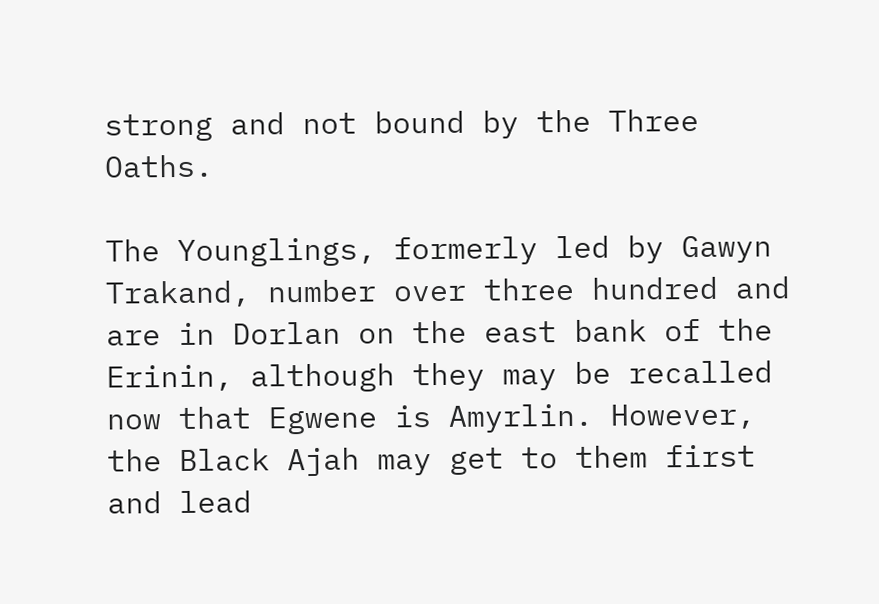strong and not bound by the Three Oaths.

The Younglings, formerly led by Gawyn Trakand, number over three hundred and are in Dorlan on the east bank of the Erinin, although they may be recalled now that Egwene is Amyrlin. However, the Black Ajah may get to them first and lead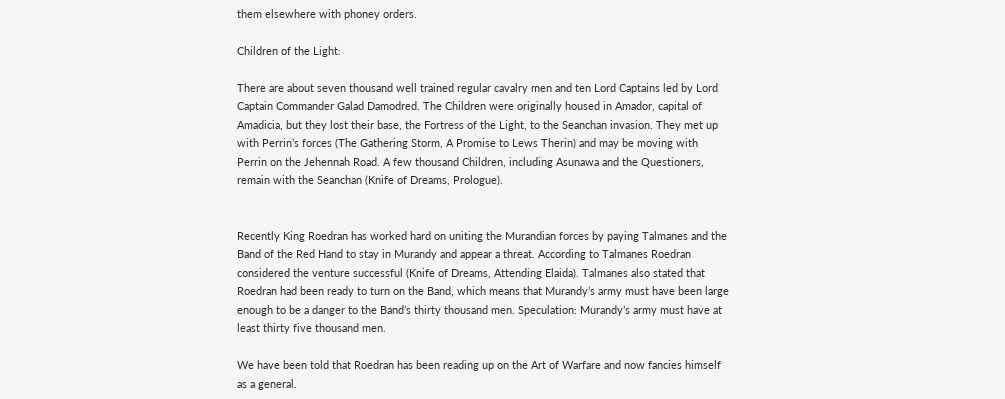them elsewhere with phoney orders.

Children of the Light:

There are about seven thousand well trained regular cavalry men and ten Lord Captains led by Lord Captain Commander Galad Damodred. The Children were originally housed in Amador, capital of Amadicia, but they lost their base, the Fortress of the Light, to the Seanchan invasion. They met up with Perrin’s forces (The Gathering Storm, A Promise to Lews Therin) and may be moving with Perrin on the Jehennah Road. A few thousand Children, including Asunawa and the Questioners, remain with the Seanchan (Knife of Dreams, Prologue).


Recently King Roedran has worked hard on uniting the Murandian forces by paying Talmanes and the Band of the Red Hand to stay in Murandy and appear a threat. According to Talmanes Roedran considered the venture successful (Knife of Dreams, Attending Elaida). Talmanes also stated that Roedran had been ready to turn on the Band, which means that Murandy’s army must have been large enough to be a danger to the Band’s thirty thousand men. Speculation: Murandy’s army must have at least thirty five thousand men.

We have been told that Roedran has been reading up on the Art of Warfare and now fancies himself as a general.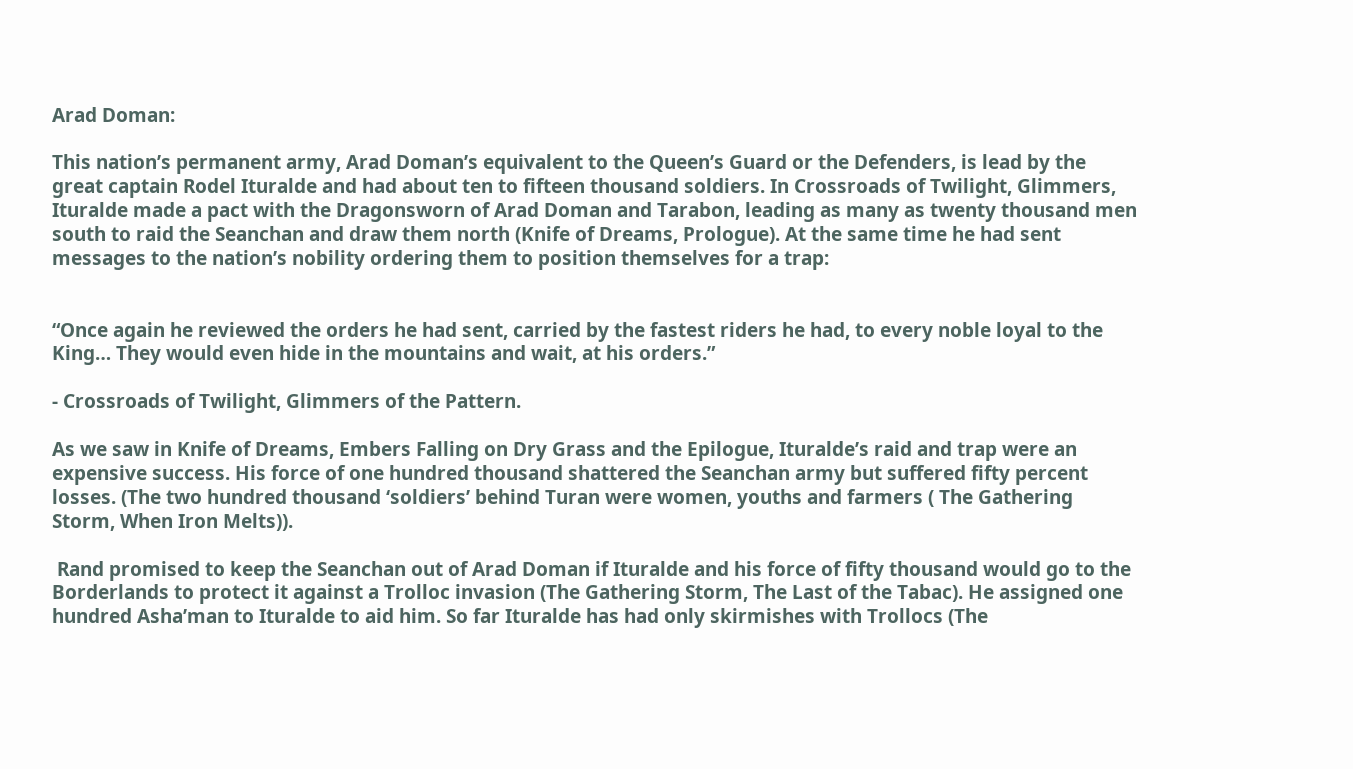Arad Doman:

This nation’s permanent army, Arad Doman’s equivalent to the Queen’s Guard or the Defenders, is lead by the great captain Rodel Ituralde and had about ten to fifteen thousand soldiers. In Crossroads of Twilight, Glimmers, Ituralde made a pact with the Dragonsworn of Arad Doman and Tarabon, leading as many as twenty thousand men south to raid the Seanchan and draw them north (Knife of Dreams, Prologue). At the same time he had sent messages to the nation’s nobility ordering them to position themselves for a trap:


“Once again he reviewed the orders he had sent, carried by the fastest riders he had, to every noble loyal to the King… They would even hide in the mountains and wait, at his orders.”

- Crossroads of Twilight, Glimmers of the Pattern.

As we saw in Knife of Dreams, Embers Falling on Dry Grass and the Epilogue, Ituralde’s raid and trap were an expensive success. His force of one hundred thousand shattered the Seanchan army but suffered fifty percent losses. (The two hundred thousand ‘soldiers’ behind Turan were women, youths and farmers ( The Gathering Storm, When Iron Melts)).

 Rand promised to keep the Seanchan out of Arad Doman if Ituralde and his force of fifty thousand would go to the Borderlands to protect it against a Trolloc invasion (The Gathering Storm, The Last of the Tabac). He assigned one hundred Asha’man to Ituralde to aid him. So far Ituralde has had only skirmishes with Trollocs (The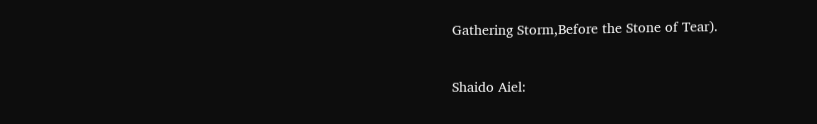Gathering Storm,Before the Stone of Tear).

Shaido Aiel: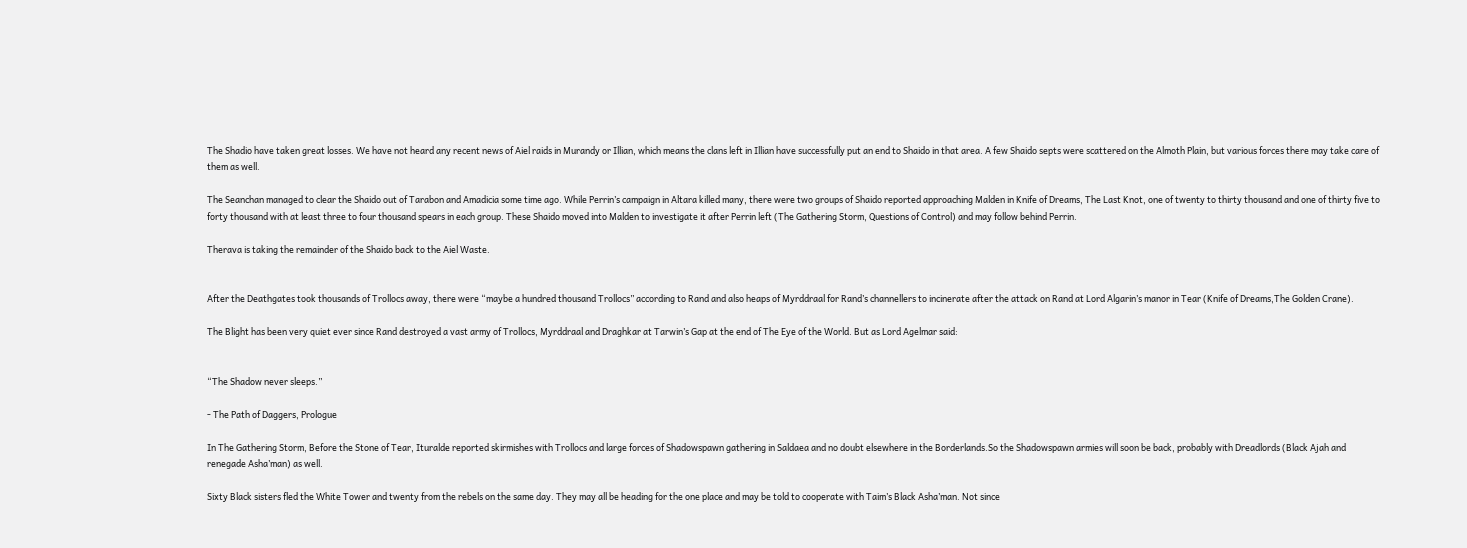The Shadio have taken great losses. We have not heard any recent news of Aiel raids in Murandy or Illian, which means the clans left in Illian have successfully put an end to Shaido in that area. A few Shaido septs were scattered on the Almoth Plain, but various forces there may take care of them as well.

The Seanchan managed to clear the Shaido out of Tarabon and Amadicia some time ago. While Perrin’s campaign in Altara killed many, there were two groups of Shaido reported approaching Malden in Knife of Dreams, The Last Knot, one of twenty to thirty thousand and one of thirty five to forty thousand with at least three to four thousand spears in each group. These Shaido moved into Malden to investigate it after Perrin left (The Gathering Storm, Questions of Control) and may follow behind Perrin.

Therava is taking the remainder of the Shaido back to the Aiel Waste.


After the Deathgates took thousands of Trollocs away, there were “maybe a hundred thousand Trollocs” according to Rand and also heaps of Myrddraal for Rand’s channellers to incinerate after the attack on Rand at Lord Algarin’s manor in Tear (Knife of Dreams,The Golden Crane).

The Blight has been very quiet ever since Rand destroyed a vast army of Trollocs, Myrddraal and Draghkar at Tarwin’s Gap at the end of The Eye of the World. But as Lord Agelmar said:


“The Shadow never sleeps.”

- The Path of Daggers, Prologue

In The Gathering Storm, Before the Stone of Tear, Ituralde reported skirmishes with Trollocs and large forces of Shadowspawn gathering in Saldaea and no doubt elsewhere in the Borderlands.So the Shadowspawn armies will soon be back, probably with Dreadlords (Black Ajah and renegade Asha’man) as well.

Sixty Black sisters fled the White Tower and twenty from the rebels on the same day. They may all be heading for the one place and may be told to cooperate with Taim’s Black Asha’man. Not since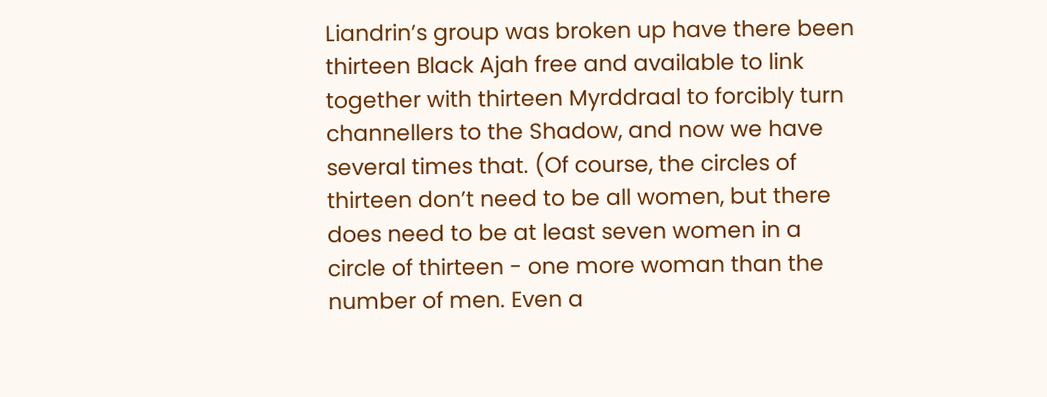Liandrin’s group was broken up have there been thirteen Black Ajah free and available to link together with thirteen Myrddraal to forcibly turn channellers to the Shadow, and now we have several times that. (Of course, the circles of thirteen don’t need to be all women, but there does need to be at least seven women in a circle of thirteen - one more woman than the number of men. Even a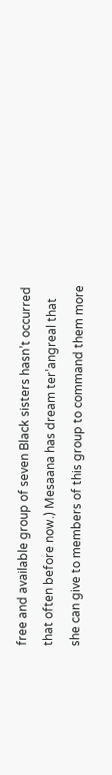free and available group of seven Black sisters hasn’t occurred that often before now.) Mesaana has dream ter’angreal that she can give to members of this group to command them more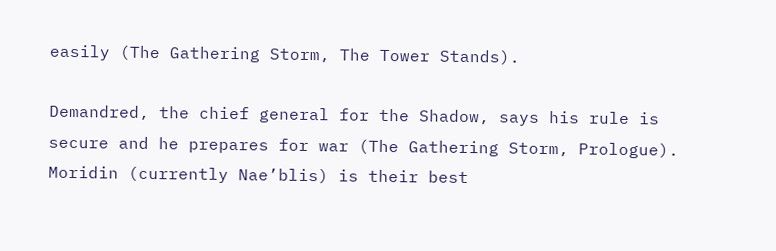easily (The Gathering Storm, The Tower Stands).

Demandred, the chief general for the Shadow, says his rule is secure and he prepares for war (The Gathering Storm, Prologue). Moridin (currently Nae’blis) is their best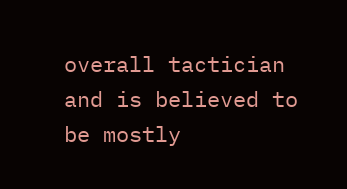overall tactician and is believed to be mostly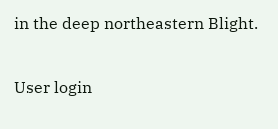in the deep northeastern Blight.

User login